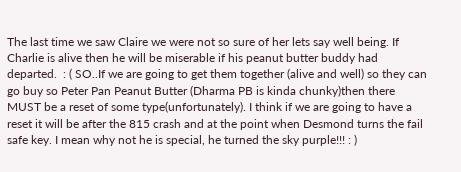The last time we saw Claire we were not so sure of her lets say well being. If Charlie is alive then he will be miserable if his peanut butter buddy had departed.  : ( SO..If we are going to get them together (alive and well) so they can go buy so Peter Pan Peanut Butter (Dharma PB is kinda chunky)then there MUST be a reset of some type(unfortunately). I think if we are going to have a reset it will be after the 815 crash and at the point when Desmond turns the fail safe key. I mean why not he is special, he turned the sky purple!!! : )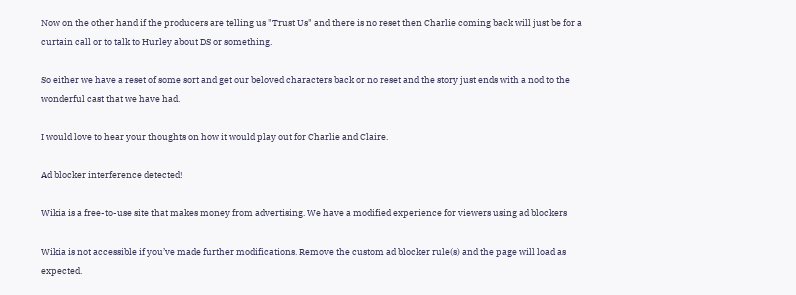Now on the other hand if the producers are telling us "Trust Us" and there is no reset then Charlie coming back will just be for a curtain call or to talk to Hurley about DS or something.

So either we have a reset of some sort and get our beloved characters back or no reset and the story just ends with a nod to the wonderful cast that we have had.

I would love to hear your thoughts on how it would play out for Charlie and Claire.

Ad blocker interference detected!

Wikia is a free-to-use site that makes money from advertising. We have a modified experience for viewers using ad blockers

Wikia is not accessible if you’ve made further modifications. Remove the custom ad blocker rule(s) and the page will load as expected.